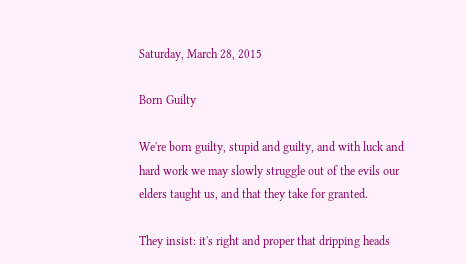Saturday, March 28, 2015

Born Guilty

We're born guilty, stupid and guilty, and with luck and hard work we may slowly struggle out of the evils our elders taught us, and that they take for granted.

They insist: it's right and proper that dripping heads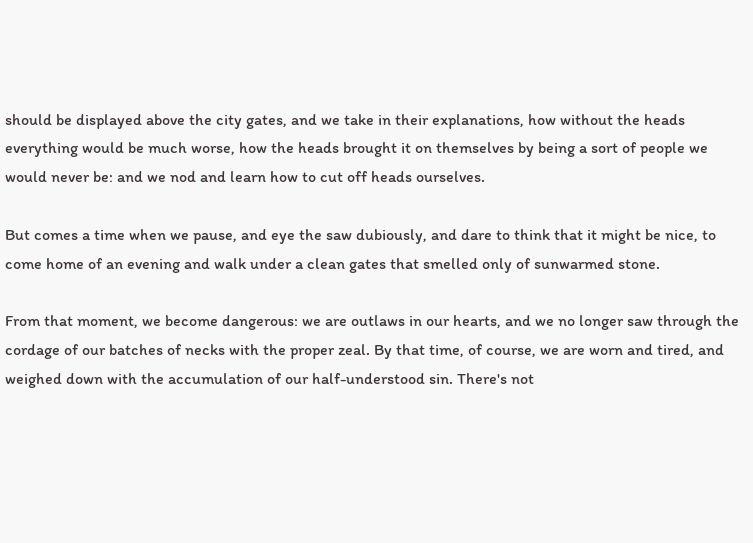should be displayed above the city gates, and we take in their explanations, how without the heads everything would be much worse, how the heads brought it on themselves by being a sort of people we would never be: and we nod and learn how to cut off heads ourselves.

But comes a time when we pause, and eye the saw dubiously, and dare to think that it might be nice, to come home of an evening and walk under a clean gates that smelled only of sunwarmed stone.

From that moment, we become dangerous: we are outlaws in our hearts, and we no longer saw through the cordage of our batches of necks with the proper zeal. By that time, of course, we are worn and tired, and weighed down with the accumulation of our half-understood sin. There's not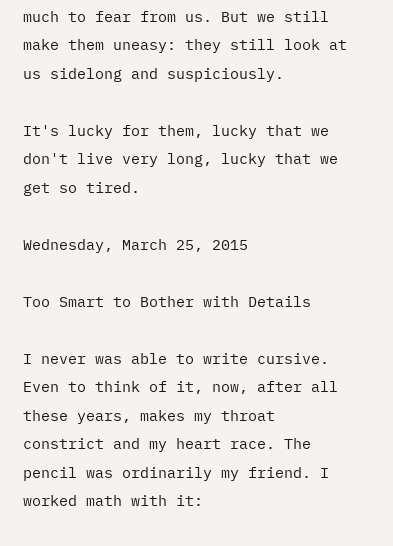much to fear from us. But we still make them uneasy: they still look at us sidelong and suspiciously.

It's lucky for them, lucky that we don't live very long, lucky that we get so tired.

Wednesday, March 25, 2015

Too Smart to Bother with Details

I never was able to write cursive. Even to think of it, now, after all these years, makes my throat constrict and my heart race. The pencil was ordinarily my friend. I worked math with it: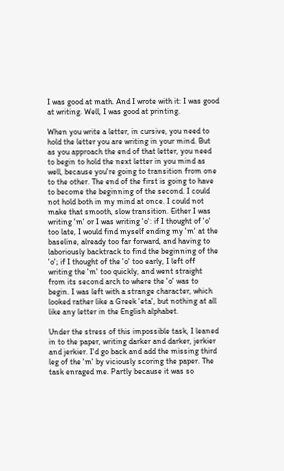I was good at math. And I wrote with it: I was good at writing. Well, I was good at printing.

When you write a letter, in cursive, you need to hold the letter you are writing in your mind. But as you approach the end of that letter, you need to begin to hold the next letter in you mind as well, because you're going to transition from one to the other. The end of the first is going to have to become the beginning of the second. I could not hold both in my mind at once. I could not make that smooth, slow transition. Either I was writing 'm' or I was writing 'o': if I thought of 'o' too late, I would find myself ending my 'm' at the baseline, already too far forward, and having to laboriously backtrack to find the beginning of the 'o'; if I thought of the 'o' too early, I left off writing the 'm' too quickly, and went straight from its second arch to where the 'o' was to begin. I was left with a strange character, which looked rather like a Greek 'eta', but nothing at all like any letter in the English alphabet.

Under the stress of this impossible task, I leaned in to the paper, writing darker and darker, jerkier and jerkier. I'd go back and add the missing third leg of the 'm' by viciously scoring the paper. The task enraged me. Partly because it was so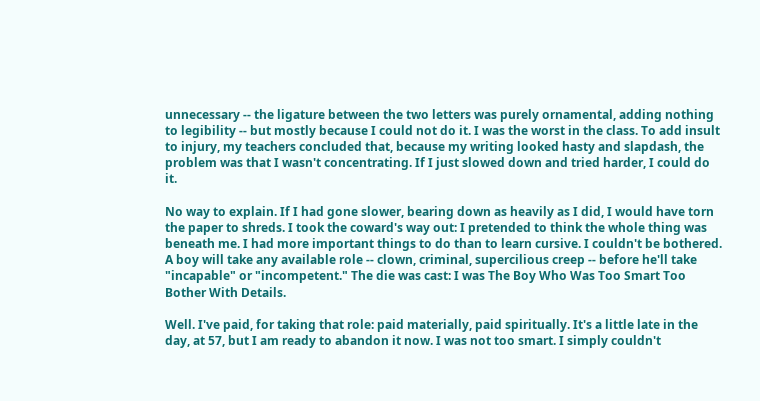unnecessary -- the ligature between the two letters was purely ornamental, adding nothing to legibility -- but mostly because I could not do it. I was the worst in the class. To add insult to injury, my teachers concluded that, because my writing looked hasty and slapdash, the problem was that I wasn't concentrating. If I just slowed down and tried harder, I could do it.

No way to explain. If I had gone slower, bearing down as heavily as I did, I would have torn the paper to shreds. I took the coward's way out: I pretended to think the whole thing was beneath me. I had more important things to do than to learn cursive. I couldn't be bothered. A boy will take any available role -- clown, criminal, supercilious creep -- before he'll take "incapable" or "incompetent." The die was cast: I was The Boy Who Was Too Smart Too Bother With Details.

Well. I've paid, for taking that role: paid materially, paid spiritually. It's a little late in the day, at 57, but I am ready to abandon it now. I was not too smart. I simply couldn't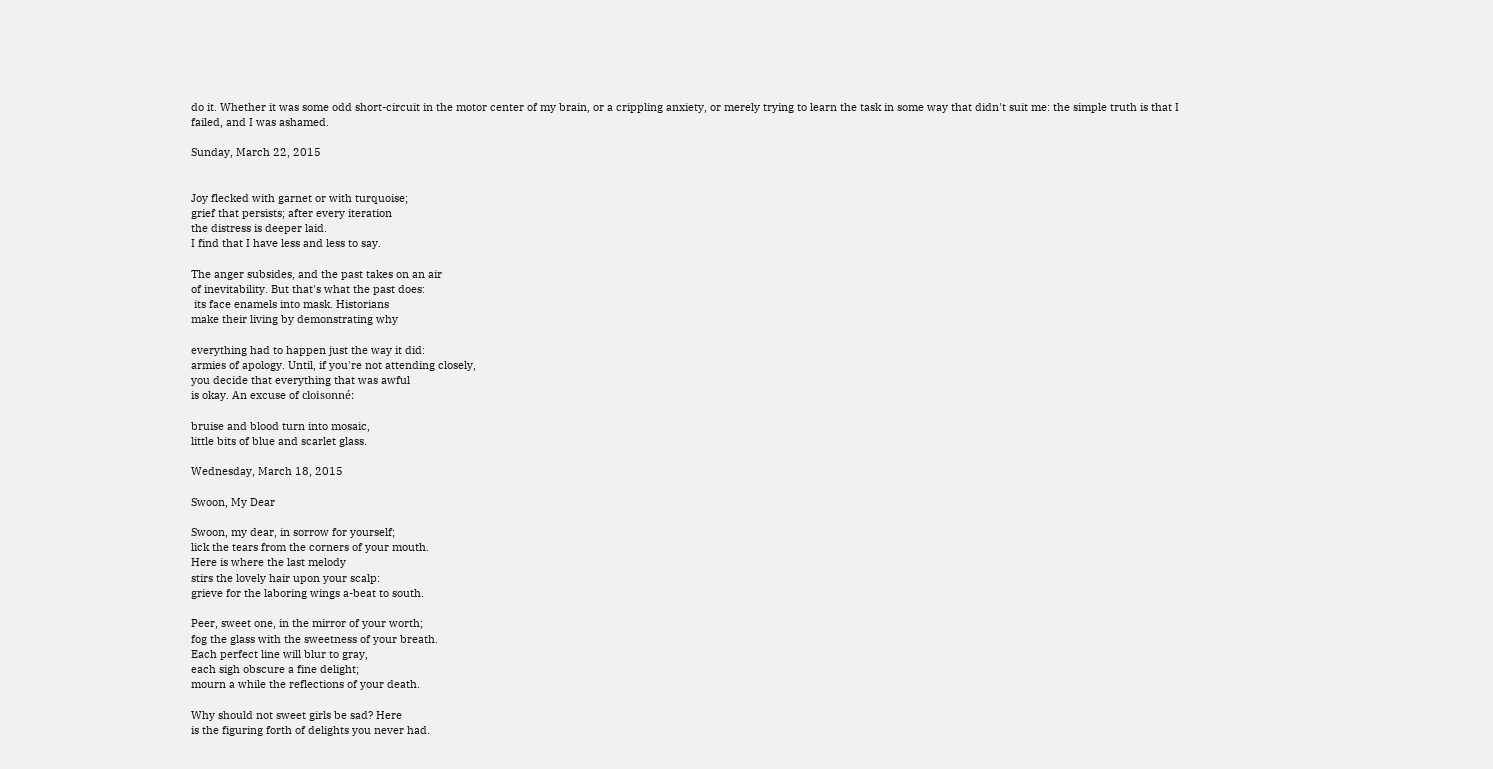do it. Whether it was some odd short-circuit in the motor center of my brain, or a crippling anxiety, or merely trying to learn the task in some way that didn't suit me: the simple truth is that I failed, and I was ashamed.

Sunday, March 22, 2015


Joy flecked with garnet or with turquoise;
grief that persists; after every iteration
the distress is deeper laid.
I find that I have less and less to say.

The anger subsides, and the past takes on an air
of inevitability. But that's what the past does:
 its face enamels into mask. Historians
make their living by demonstrating why

everything had to happen just the way it did:
armies of apology. Until, if you're not attending closely,
you decide that everything that was awful
is okay. An excuse of cloisonné:

bruise and blood turn into mosaic,
little bits of blue and scarlet glass.

Wednesday, March 18, 2015

Swoon, My Dear

Swoon, my dear, in sorrow for yourself;
lick the tears from the corners of your mouth.
Here is where the last melody
stirs the lovely hair upon your scalp:
grieve for the laboring wings a-beat to south.

Peer, sweet one, in the mirror of your worth;
fog the glass with the sweetness of your breath.
Each perfect line will blur to gray,
each sigh obscure a fine delight;
mourn a while the reflections of your death.

Why should not sweet girls be sad? Here
is the figuring forth of delights you never had.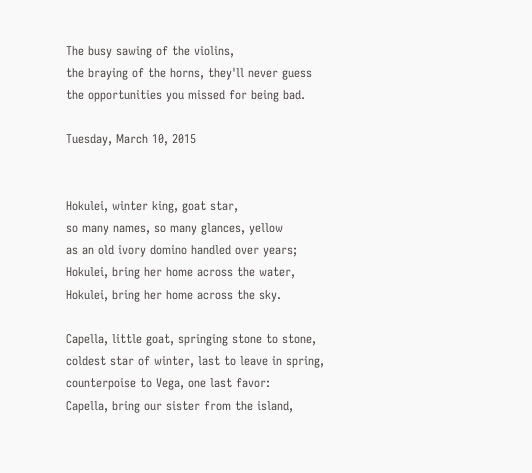The busy sawing of the violins,
the braying of the horns, they'll never guess
the opportunities you missed for being bad.

Tuesday, March 10, 2015


Hokulei, winter king, goat star,
so many names, so many glances, yellow
as an old ivory domino handled over years;
Hokulei, bring her home across the water,
Hokulei, bring her home across the sky.

Capella, little goat, springing stone to stone,
coldest star of winter, last to leave in spring,
counterpoise to Vega, one last favor:
Capella, bring our sister from the island,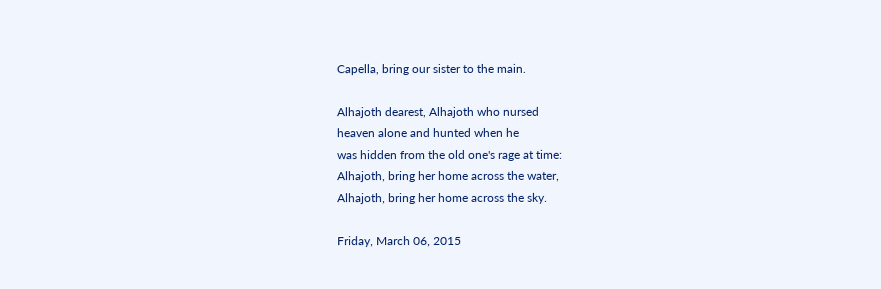Capella, bring our sister to the main.

Alhajoth dearest, Alhajoth who nursed
heaven alone and hunted when he
was hidden from the old one's rage at time:
Alhajoth, bring her home across the water,
Alhajoth, bring her home across the sky.

Friday, March 06, 2015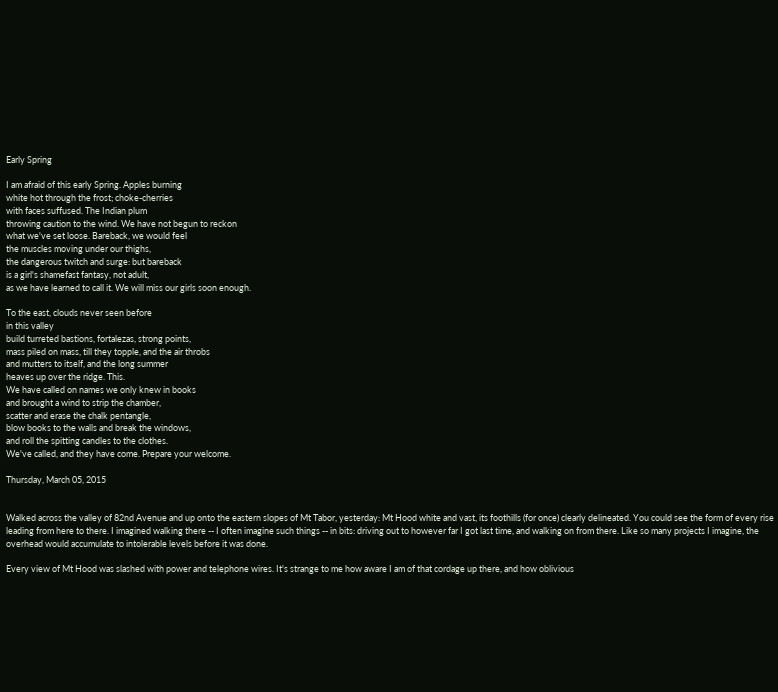Early Spring

I am afraid of this early Spring. Apples burning
white hot through the frost; choke-cherries
with faces suffused. The Indian plum
throwing caution to the wind. We have not begun to reckon
what we've set loose. Bareback, we would feel
the muscles moving under our thighs,
the dangerous twitch and surge: but bareback
is a girl's shamefast fantasy, not adult,
as we have learned to call it. We will miss our girls soon enough.

To the east, clouds never seen before
in this valley
build turreted bastions, fortalezas, strong points,
mass piled on mass, till they topple, and the air throbs
and mutters to itself, and the long summer
heaves up over the ridge. This.
We have called on names we only knew in books
and brought a wind to strip the chamber,
scatter and erase the chalk pentangle,
blow books to the walls and break the windows,
and roll the spitting candles to the clothes.
We've called, and they have come. Prepare your welcome.

Thursday, March 05, 2015


Walked across the valley of 82nd Avenue and up onto the eastern slopes of Mt Tabor, yesterday: Mt Hood white and vast, its foothills (for once) clearly delineated. You could see the form of every rise leading from here to there. I imagined walking there -- I often imagine such things -- in bits: driving out to however far I got last time, and walking on from there. Like so many projects I imagine, the overhead would accumulate to intolerable levels before it was done.

Every view of Mt Hood was slashed with power and telephone wires. It's strange to me how aware I am of that cordage up there, and how oblivious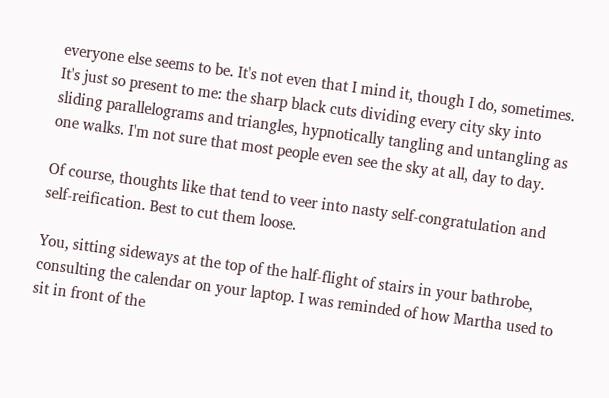everyone else seems to be. It's not even that I mind it, though I do, sometimes. It's just so present to me: the sharp black cuts dividing every city sky into sliding parallelograms and triangles, hypnotically tangling and untangling as one walks. I'm not sure that most people even see the sky at all, day to day.

Of course, thoughts like that tend to veer into nasty self-congratulation and self-reification. Best to cut them loose.

You, sitting sideways at the top of the half-flight of stairs in your bathrobe, consulting the calendar on your laptop. I was reminded of how Martha used to sit in front of the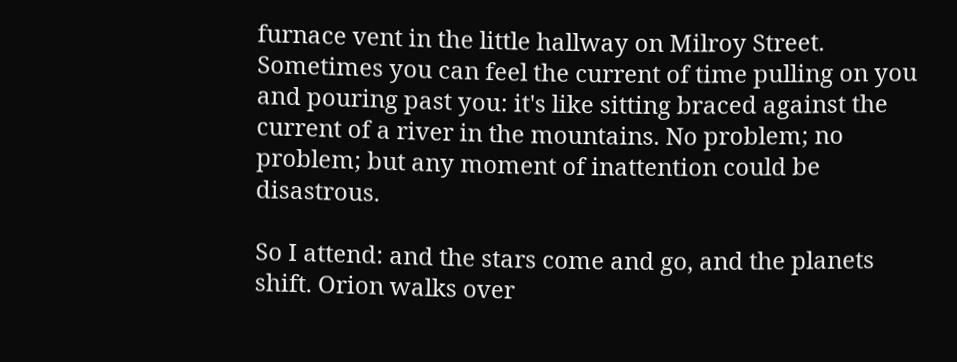furnace vent in the little hallway on Milroy Street. Sometimes you can feel the current of time pulling on you and pouring past you: it's like sitting braced against the current of a river in the mountains. No problem; no problem; but any moment of inattention could be disastrous.

So I attend: and the stars come and go, and the planets shift. Orion walks over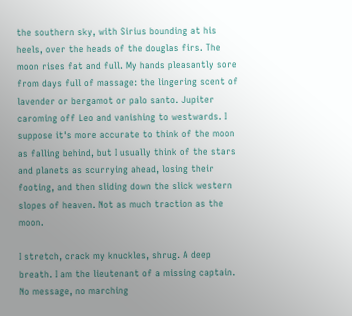the southern sky, with Sirius bounding at his heels, over the heads of the douglas firs. The moon rises fat and full. My hands pleasantly sore from days full of massage: the lingering scent of lavender or bergamot or palo santo. Jupiter caroming off Leo and vanishing to westwards. I suppose it's more accurate to think of the moon as falling behind, but I usually think of the stars and planets as scurrying ahead, losing their footing, and then sliding down the slick western slopes of heaven. Not as much traction as the moon.

I stretch, crack my knuckles, shrug. A deep breath. I am the lieutenant of a missing captain. No message, no marching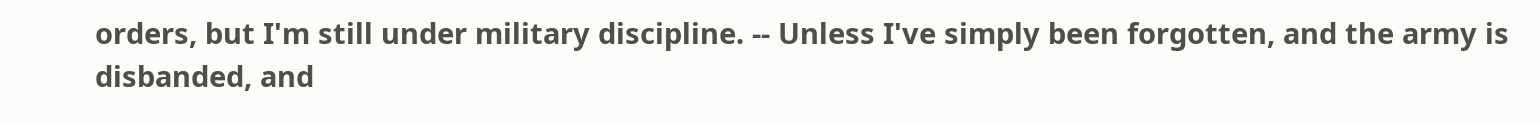orders, but I'm still under military discipline. -- Unless I've simply been forgotten, and the army is disbanded, and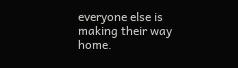everyone else is making their way home.